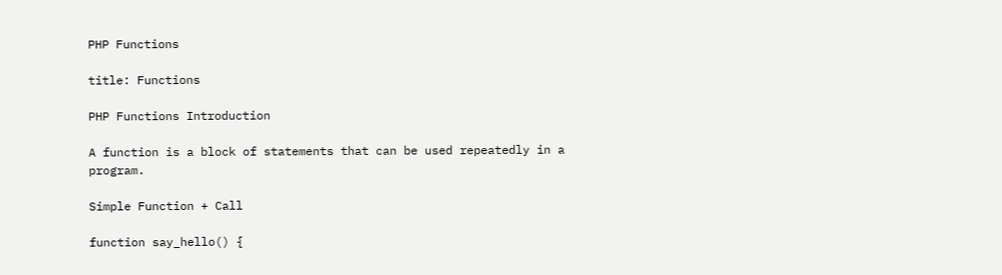PHP Functions

title: Functions

PHP Functions Introduction

A function is a block of statements that can be used repeatedly in a program.

Simple Function + Call

function say_hello() {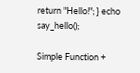return "Hello!"; } echo say_hello();

Simple Function +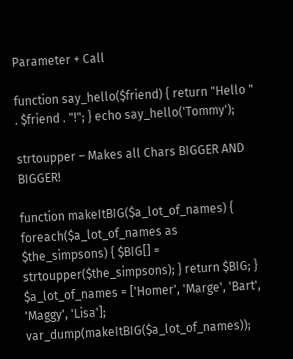Parameter + Call

function say_hello($friend) { return "Hello " . $friend . "!"; } echo say_hello('Tommy');

strtoupper – Makes all Chars BIGGER AND BIGGER!

function makeItBIG($a_lot_of_names) { foreach($a_lot_of_names as $the_simpsons) { $BIG[] = strtoupper($the_simpsons); } return $BIG; } $a_lot_of_names = ['Homer', 'Marge', 'Bart', 'Maggy', 'Lisa']; var_dump(makeItBIG($a_lot_of_names));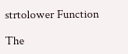strtolower Function

The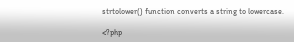strtolower() function converts a string to lowercase.

<?php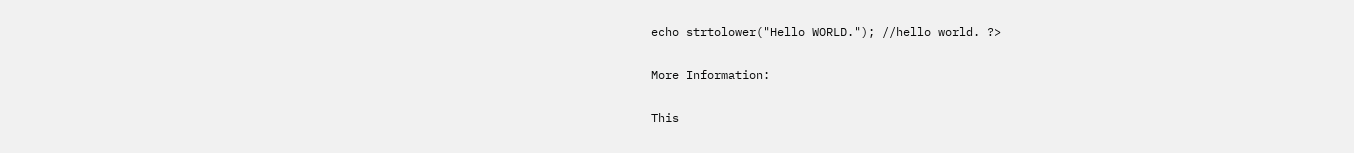echo strtolower("Hello WORLD."); //hello world. ?>

More Information:

This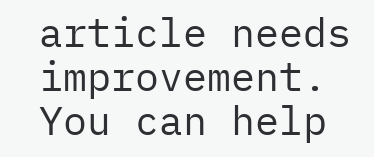article needs improvement. You can help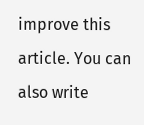improve this article. You can also write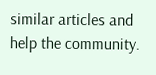similar articles and help the community.